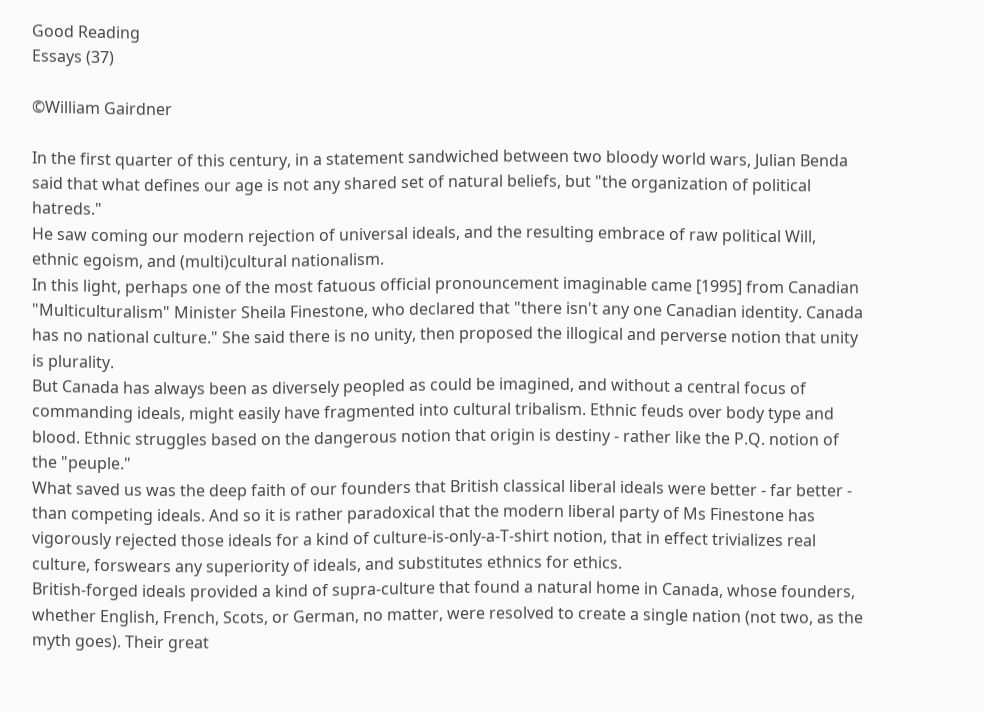Good Reading
Essays (37)

©William Gairdner

In the first quarter of this century, in a statement sandwiched between two bloody world wars, Julian Benda said that what defines our age is not any shared set of natural beliefs, but "the organization of political hatreds."
He saw coming our modern rejection of universal ideals, and the resulting embrace of raw political Will, ethnic egoism, and (multi)cultural nationalism.
In this light, perhaps one of the most fatuous official pronouncement imaginable came [1995] from Canadian "Multiculturalism" Minister Sheila Finestone, who declared that "there isn't any one Canadian identity. Canada has no national culture." She said there is no unity, then proposed the illogical and perverse notion that unity is plurality.
But Canada has always been as diversely peopled as could be imagined, and without a central focus of commanding ideals, might easily have fragmented into cultural tribalism. Ethnic feuds over body type and blood. Ethnic struggles based on the dangerous notion that origin is destiny - rather like the P.Q. notion of the "peuple."
What saved us was the deep faith of our founders that British classical liberal ideals were better - far better - than competing ideals. And so it is rather paradoxical that the modern liberal party of Ms Finestone has vigorously rejected those ideals for a kind of culture-is-only-a-T-shirt notion, that in effect trivializes real culture, forswears any superiority of ideals, and substitutes ethnics for ethics.
British-forged ideals provided a kind of supra-culture that found a natural home in Canada, whose founders, whether English, French, Scots, or German, no matter, were resolved to create a single nation (not two, as the myth goes). Their great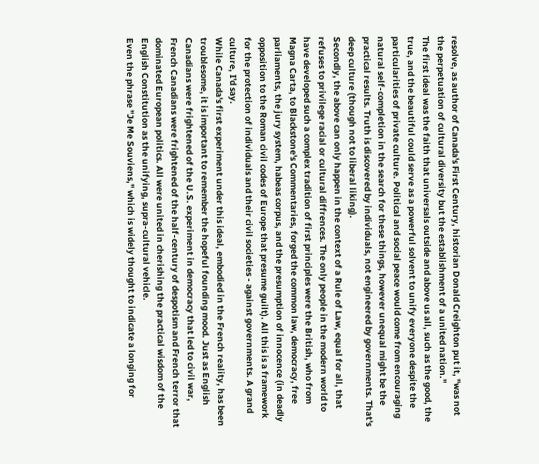resolve, as author of Canada's First Century, historian Donald Creighton put it, "was not the perpetuation of cultural diversity but the establishment of a united nation."
The first ideal was the faith that universals outside and above us all, such as the good, the true, and the beautiful could serve as a powerful solvent to unify everyone despite the particularities of private culture. Political and social peace would come from encouraging natural self-completion in the search for these things, however unequal might be the practical results. Truth is discovered by individuals, not engineered by governments. That's deep culture (though not to liberal liking).
Secondly, the above can only happen in the context of a Rule of Law, equal for all, that refuses to privilege racial or cultural diffrences. The only people in the modern world to have developed such a complex tradition of first principles were the British, who from Magna Carta, to Blackstone's Commentaries, forged the common law, democracy, free parliaments, the jury system, habeas corpus, and the presumption of innocence (in deadly opposition to the Roman civil codes of Europe that presume guilt). All this is a framework for the protection of individuals and their civil societies - against governments. A grand culture, I'd say.
While Canada's first experiment under this ideal, embodied in the French reality, has been troublesome, it is important to remember the hopeful founding mood. Just as English Canadians were frightened of the U.S. experiment in democracy that led to civil war, French Canadians were frightened of the half-century of despotism and French terror that dominated European politics. All were united in cherishing the practical wisdom of the English Constitution as the unifying, supra-cultural vehicle.
Even the phrase "Je Me Souviens," which is widely thought to indicate a longing for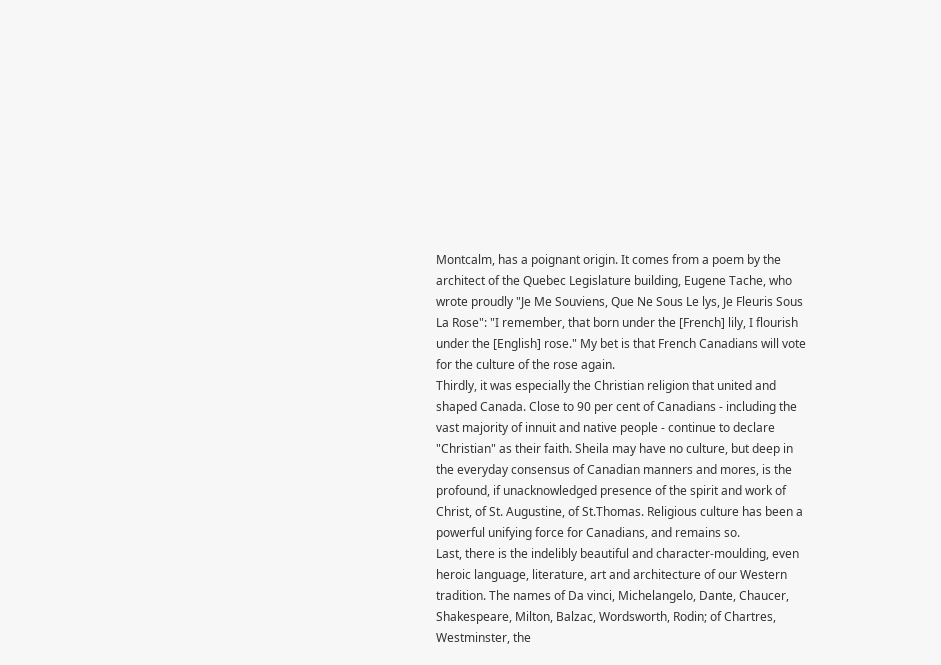Montcalm, has a poignant origin. It comes from a poem by the architect of the Quebec Legislature building, Eugene Tache, who wrote proudly "Je Me Souviens, Que Ne Sous Le lys, Je Fleuris Sous La Rose": "I remember, that born under the [French] lily, I flourish under the [English] rose." My bet is that French Canadians will vote for the culture of the rose again.
Thirdly, it was especially the Christian religion that united and shaped Canada. Close to 90 per cent of Canadians - including the vast majority of innuit and native people - continue to declare "Christian" as their faith. Sheila may have no culture, but deep in the everyday consensus of Canadian manners and mores, is the profound, if unacknowledged presence of the spirit and work of Christ, of St. Augustine, of St.Thomas. Religious culture has been a powerful unifying force for Canadians, and remains so.
Last, there is the indelibly beautiful and character-moulding, even heroic language, literature, art and architecture of our Western tradition. The names of Da vinci, Michelangelo, Dante, Chaucer, Shakespeare, Milton, Balzac, Wordsworth, Rodin; of Chartres, Westminster, the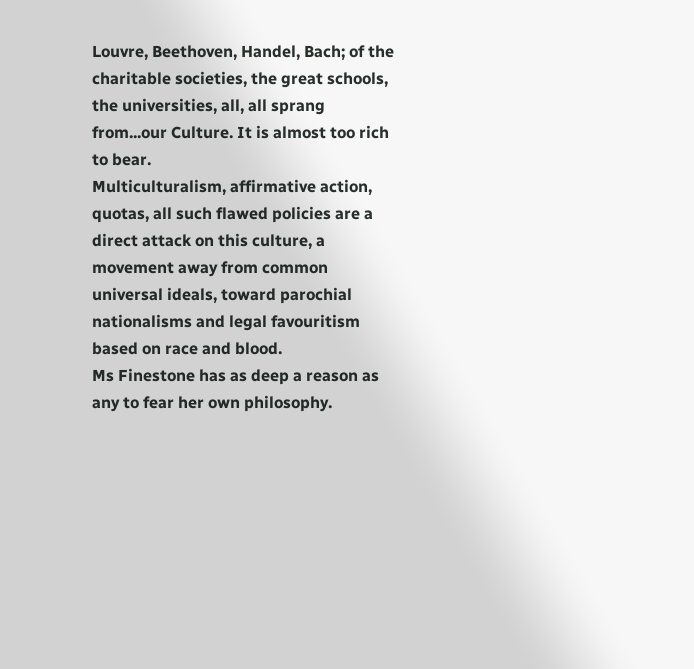Louvre, Beethoven, Handel, Bach; of the charitable societies, the great schools, the universities, all, all sprang from...our Culture. It is almost too rich to bear.
Multiculturalism, affirmative action, quotas, all such flawed policies are a direct attack on this culture, a movement away from common universal ideals, toward parochial nationalisms and legal favouritism based on race and blood.
Ms Finestone has as deep a reason as any to fear her own philosophy.